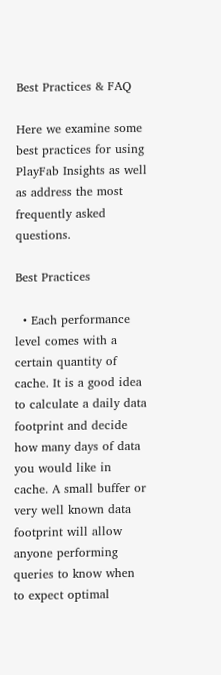Best Practices & FAQ

Here we examine some best practices for using PlayFab Insights as well as address the most frequently asked questions.

Best Practices

  • Each performance level comes with a certain quantity of cache. It is a good idea to calculate a daily data footprint and decide how many days of data you would like in cache. A small buffer or very well known data footprint will allow anyone performing queries to know when to expect optimal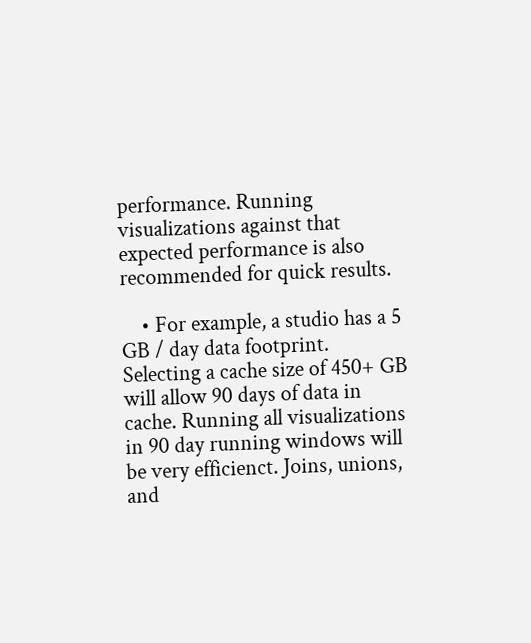performance. Running visualizations against that expected performance is also recommended for quick results.

    • For example, a studio has a 5 GB / day data footprint. Selecting a cache size of 450+ GB will allow 90 days of data in cache. Running all visualizations in 90 day running windows will be very efficienct. Joins, unions, and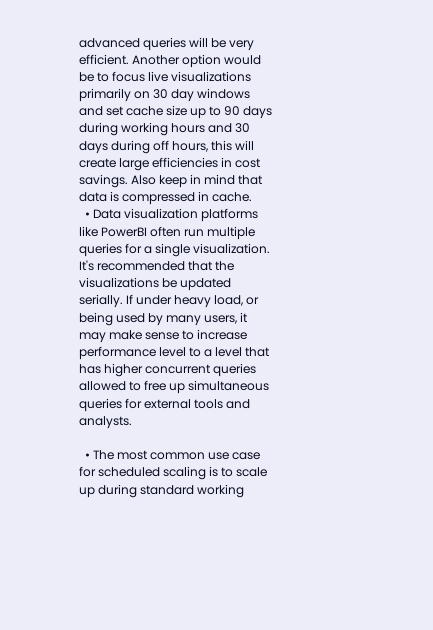advanced queries will be very efficient. Another option would be to focus live visualizations primarily on 30 day windows and set cache size up to 90 days during working hours and 30 days during off hours, this will create large efficiencies in cost savings. Also keep in mind that data is compressed in cache.
  • Data visualization platforms like PowerBI often run multiple queries for a single visualization. It's recommended that the visualizations be updated serially. If under heavy load, or being used by many users, it may make sense to increase performance level to a level that has higher concurrent queries allowed to free up simultaneous queries for external tools and analysts.

  • The most common use case for scheduled scaling is to scale up during standard working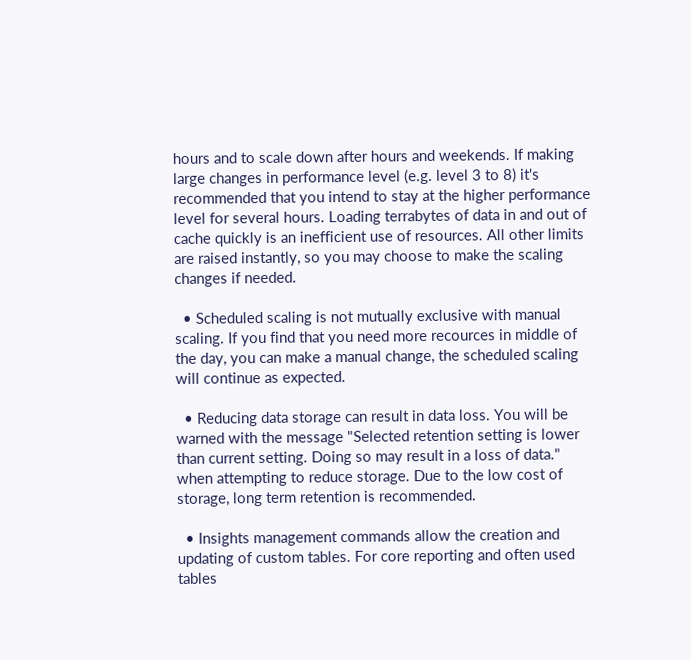hours and to scale down after hours and weekends. If making large changes in performance level (e.g. level 3 to 8) it's recommended that you intend to stay at the higher performance level for several hours. Loading terrabytes of data in and out of cache quickly is an inefficient use of resources. All other limits are raised instantly, so you may choose to make the scaling changes if needed.

  • Scheduled scaling is not mutually exclusive with manual scaling. If you find that you need more recources in middle of the day, you can make a manual change, the scheduled scaling will continue as expected.

  • Reducing data storage can result in data loss. You will be warned with the message "Selected retention setting is lower than current setting. Doing so may result in a loss of data." when attempting to reduce storage. Due to the low cost of storage, long term retention is recommended.

  • Insights management commands allow the creation and updating of custom tables. For core reporting and often used tables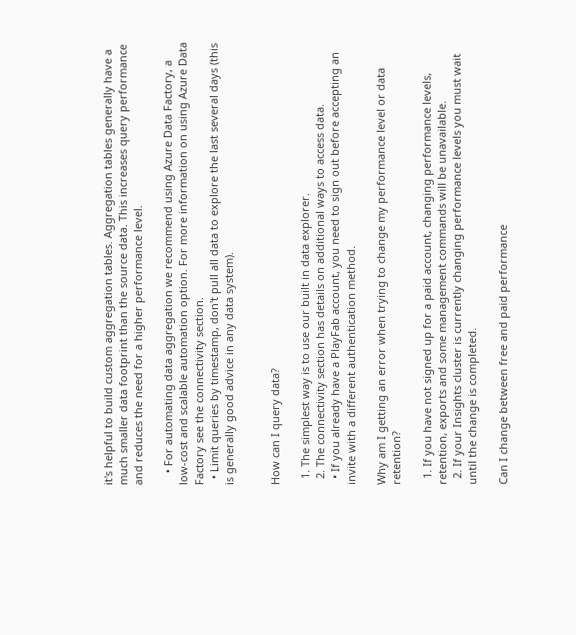it's helpful to build custom aggregation tables. Aggregation tables generally have a much smaller data footprint than the source data. This increases query performance and reduces the need for a higher performance level.

    • For automating data aggregation we recommend using Azure Data Factory, a low-cost and scalable automation option. For more information on using Azure Data Factory see the connectivity section.
  • Limit queries by timestamp, don't pull all data to explore the last several days (this is generally good advice in any data system).


How can I query data?

  1. The simplest way is to use our built in data explorer.
  2. The connectivity section has details on additional ways to access data.
  • If you already have a PlayFab account, you need to sign out before accepting an invite with a different authentication method.

Why am I getting an error when trying to change my performance level or data retention?

  1. If you have not signed up for a paid account, changing performance levels, retention, exports and some management commands will be unavailable.
  2. If your Insights cluster is currently changing performance levels you must wait until the change is completed.

Can I change between free and paid performance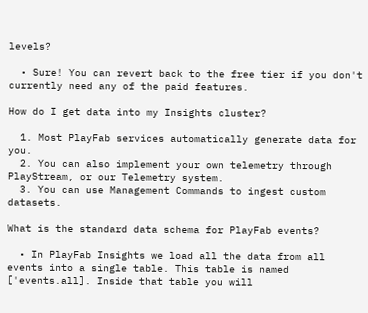levels?

  • Sure! You can revert back to the free tier if you don't currently need any of the paid features.

How do I get data into my Insights cluster?

  1. Most PlayFab services automatically generate data for you.
  2. You can also implement your own telemetry through PlayStream, or our Telemetry system.
  3. You can use Management Commands to ingest custom datasets.

What is the standard data schema for PlayFab events?

  • In PlayFab Insights we load all the data from all events into a single table. This table is named ['events.all]. Inside that table you will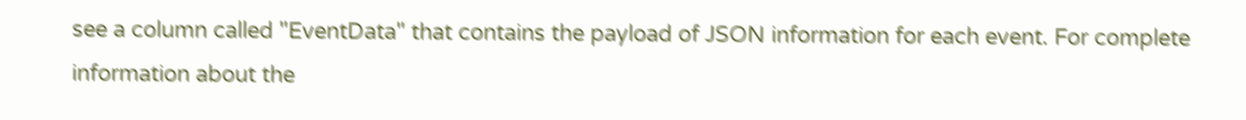see a column called "EventData" that contains the payload of JSON information for each event. For complete information about the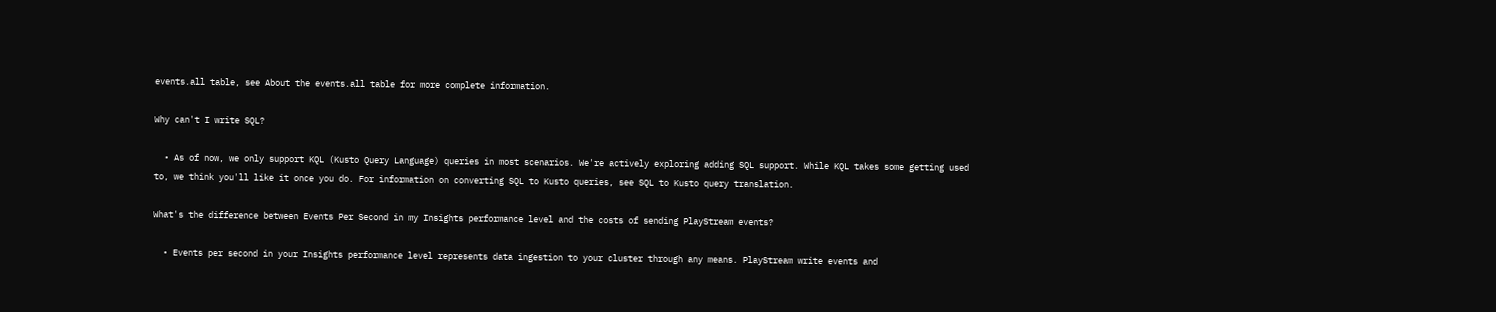events.all table, see About the events.all table for more complete information.

Why can't I write SQL?

  • As of now, we only support KQL (Kusto Query Language) queries in most scenarios. We're actively exploring adding SQL support. While KQL takes some getting used to, we think you'll like it once you do. For information on converting SQL to Kusto queries, see SQL to Kusto query translation.

What's the difference between Events Per Second in my Insights performance level and the costs of sending PlayStream events?

  • Events per second in your Insights performance level represents data ingestion to your cluster through any means. PlayStream write events and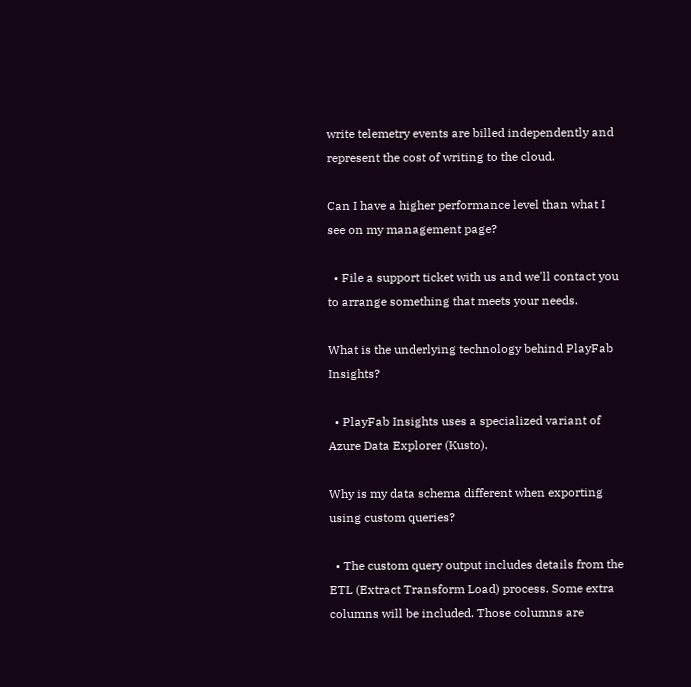write telemetry events are billed independently and represent the cost of writing to the cloud.

Can I have a higher performance level than what I see on my management page?

  • File a support ticket with us and we'll contact you to arrange something that meets your needs.

What is the underlying technology behind PlayFab Insights?

  • PlayFab Insights uses a specialized variant of Azure Data Explorer (Kusto).

Why is my data schema different when exporting using custom queries?

  • The custom query output includes details from the ETL (Extract Transform Load) process. Some extra columns will be included. Those columns are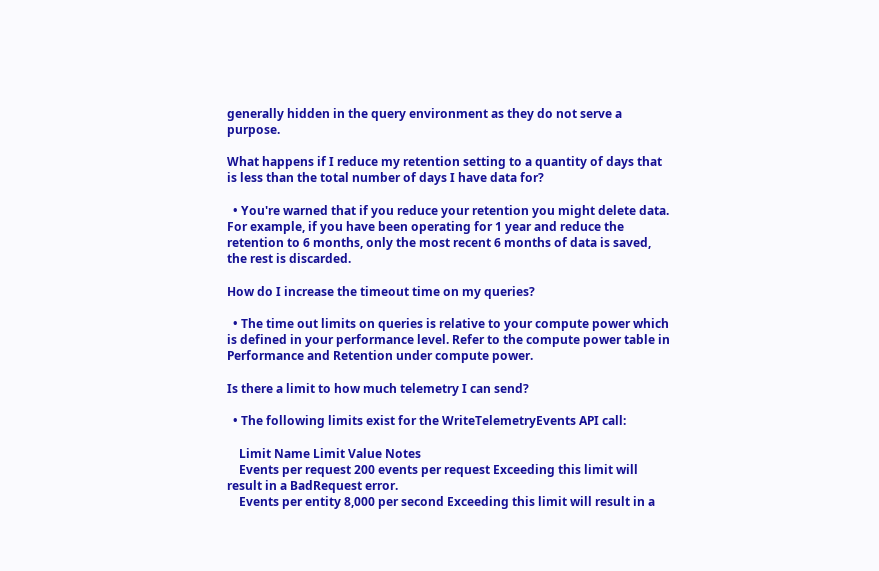generally hidden in the query environment as they do not serve a purpose.

What happens if I reduce my retention setting to a quantity of days that is less than the total number of days I have data for?

  • You're warned that if you reduce your retention you might delete data. For example, if you have been operating for 1 year and reduce the retention to 6 months, only the most recent 6 months of data is saved, the rest is discarded.

How do I increase the timeout time on my queries?

  • The time out limits on queries is relative to your compute power which is defined in your performance level. Refer to the compute power table in Performance and Retention under compute power.

Is there a limit to how much telemetry I can send?

  • The following limits exist for the WriteTelemetryEvents API call:

    Limit Name Limit Value Notes
    Events per request 200 events per request Exceeding this limit will result in a BadRequest error.
    Events per entity 8,000 per second Exceeding this limit will result in a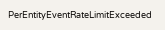PerEntityEventRateLimitExceeded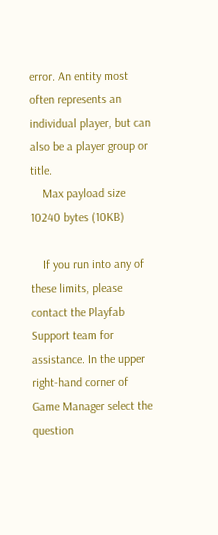error. An entity most often represents an individual player, but can also be a player group or title.
    Max payload size 10240 bytes (10KB)

    If you run into any of these limits, please contact the Playfab Support team for assistance. In the upper right-hand corner of Game Manager select the question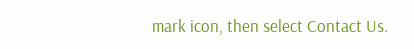mark icon, then select Contact Us.